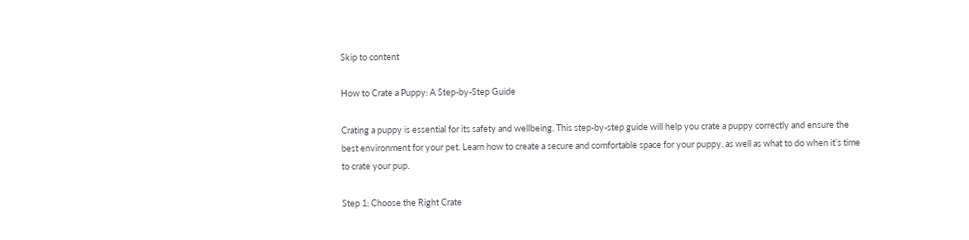Skip to content

How to Crate a Puppy: A Step-by-Step Guide

Crating a puppy is essential for its safety and wellbeing. This step-by-step guide will help you crate a puppy correctly and ensure the best environment for your pet. Learn how to create a secure and comfortable space for your puppy, as well as what to do when it’s time to crate your pup.

Step 1: Choose the Right Crate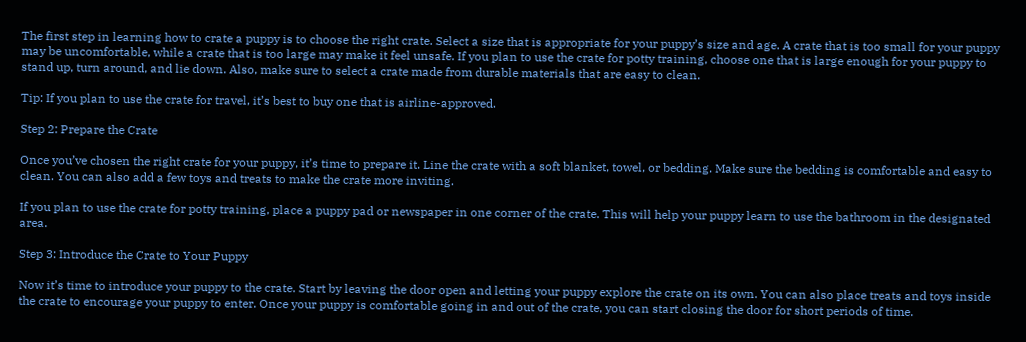The first step in learning how to crate a puppy is to choose the right crate. Select a size that is appropriate for your puppy’s size and age. A crate that is too small for your puppy may be uncomfortable, while a crate that is too large may make it feel unsafe. If you plan to use the crate for potty training, choose one that is large enough for your puppy to stand up, turn around, and lie down. Also, make sure to select a crate made from durable materials that are easy to clean.

Tip: If you plan to use the crate for travel, it’s best to buy one that is airline-approved.

Step 2: Prepare the Crate

Once you’ve chosen the right crate for your puppy, it’s time to prepare it. Line the crate with a soft blanket, towel, or bedding. Make sure the bedding is comfortable and easy to clean. You can also add a few toys and treats to make the crate more inviting.

If you plan to use the crate for potty training, place a puppy pad or newspaper in one corner of the crate. This will help your puppy learn to use the bathroom in the designated area.

Step 3: Introduce the Crate to Your Puppy

Now it’s time to introduce your puppy to the crate. Start by leaving the door open and letting your puppy explore the crate on its own. You can also place treats and toys inside the crate to encourage your puppy to enter. Once your puppy is comfortable going in and out of the crate, you can start closing the door for short periods of time.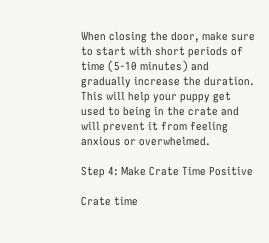When closing the door, make sure to start with short periods of time (5-10 minutes) and gradually increase the duration. This will help your puppy get used to being in the crate and will prevent it from feeling anxious or overwhelmed.

Step 4: Make Crate Time Positive

Crate time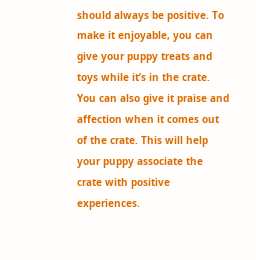should always be positive. To make it enjoyable, you can give your puppy treats and toys while it’s in the crate. You can also give it praise and affection when it comes out of the crate. This will help your puppy associate the crate with positive experiences.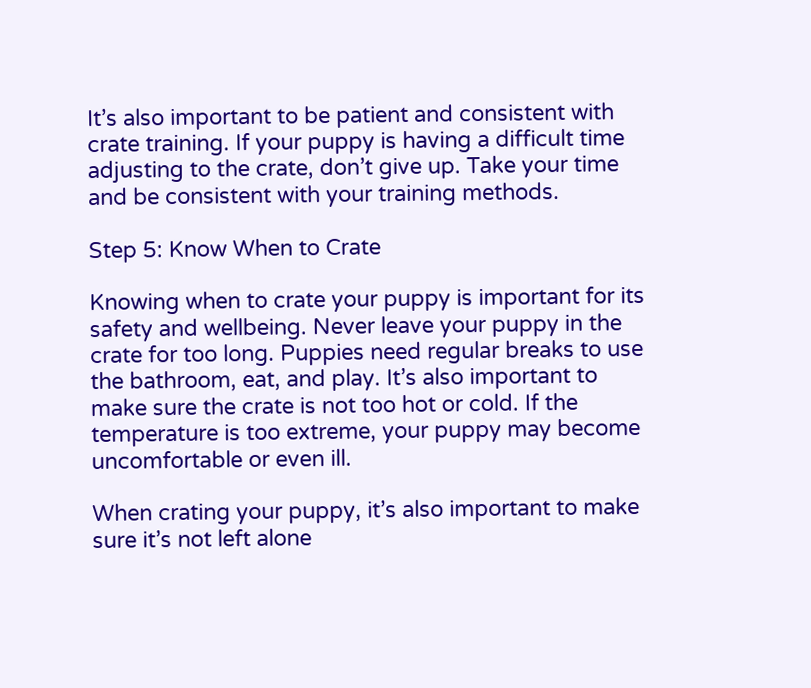It’s also important to be patient and consistent with crate training. If your puppy is having a difficult time adjusting to the crate, don’t give up. Take your time and be consistent with your training methods.

Step 5: Know When to Crate

Knowing when to crate your puppy is important for its safety and wellbeing. Never leave your puppy in the crate for too long. Puppies need regular breaks to use the bathroom, eat, and play. It’s also important to make sure the crate is not too hot or cold. If the temperature is too extreme, your puppy may become uncomfortable or even ill.

When crating your puppy, it’s also important to make sure it’s not left alone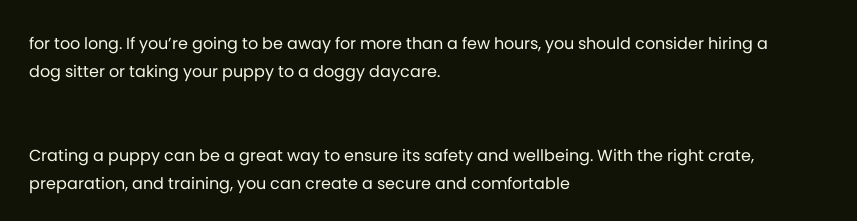for too long. If you’re going to be away for more than a few hours, you should consider hiring a dog sitter or taking your puppy to a doggy daycare.


Crating a puppy can be a great way to ensure its safety and wellbeing. With the right crate, preparation, and training, you can create a secure and comfortable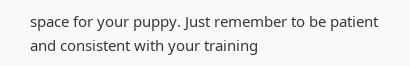space for your puppy. Just remember to be patient and consistent with your training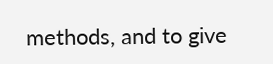methods, and to give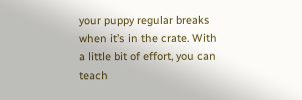your puppy regular breaks when it’s in the crate. With a little bit of effort, you can teach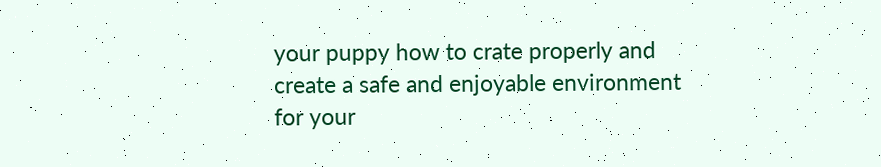your puppy how to crate properly and create a safe and enjoyable environment for your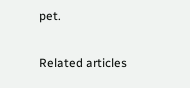pet.

Related articles